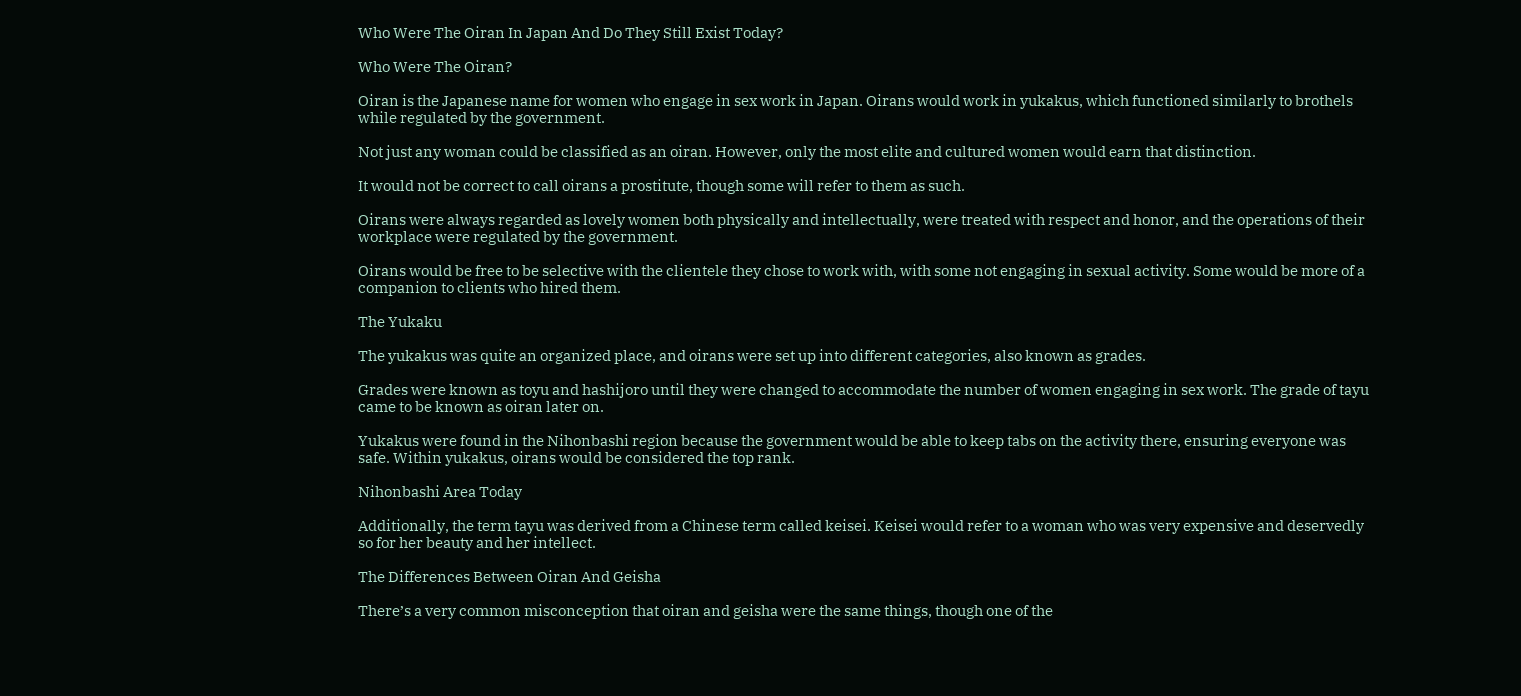Who Were The Oiran In Japan And Do They Still Exist Today?

Who Were The Oiran?

Oiran is the Japanese name for women who engage in sex work in Japan. Oirans would work in yukakus, which functioned similarly to brothels while regulated by the government.

Not just any woman could be classified as an oiran. However, only the most elite and cultured women would earn that distinction.

It would not be correct to call oirans a prostitute, though some will refer to them as such.

Oirans were always regarded as lovely women both physically and intellectually, were treated with respect and honor, and the operations of their workplace were regulated by the government.

Oirans would be free to be selective with the clientele they chose to work with, with some not engaging in sexual activity. Some would be more of a companion to clients who hired them.

The Yukaku

The yukakus was quite an organized place, and oirans were set up into different categories, also known as grades.

Grades were known as toyu and hashijoro until they were changed to accommodate the number of women engaging in sex work. The grade of tayu came to be known as oiran later on.

Yukakus were found in the Nihonbashi region because the government would be able to keep tabs on the activity there, ensuring everyone was safe. Within yukakus, oirans would be considered the top rank.

Nihonbashi Area Today

Additionally, the term tayu was derived from a Chinese term called keisei. Keisei would refer to a woman who was very expensive and deservedly so for her beauty and her intellect.

The Differences Between Oiran And Geisha

There’s a very common misconception that oiran and geisha were the same things, though one of the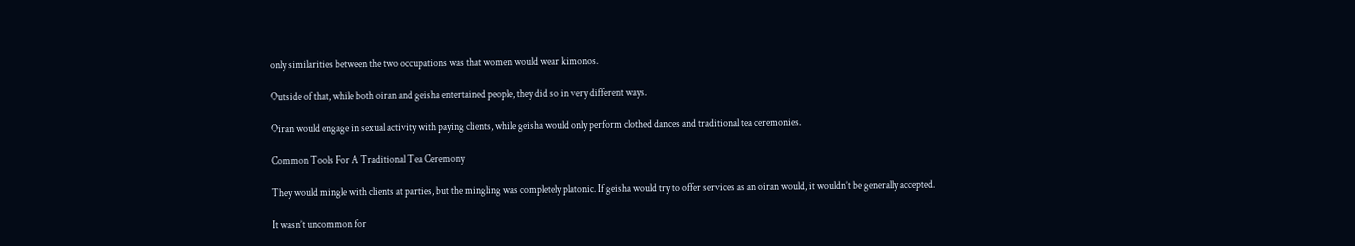only similarities between the two occupations was that women would wear kimonos.

Outside of that, while both oiran and geisha entertained people, they did so in very different ways.

Oiran would engage in sexual activity with paying clients, while geisha would only perform clothed dances and traditional tea ceremonies.

Common Tools For A Traditional Tea Ceremony

They would mingle with clients at parties, but the mingling was completely platonic. If geisha would try to offer services as an oiran would, it wouldn’t be generally accepted.

It wasn’t uncommon for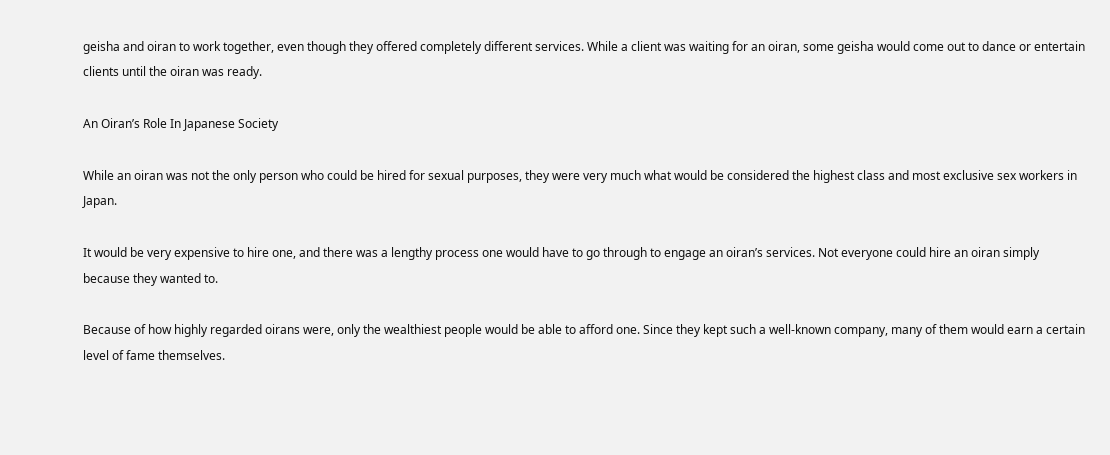geisha and oiran to work together, even though they offered completely different services. While a client was waiting for an oiran, some geisha would come out to dance or entertain clients until the oiran was ready.

An Oiran’s Role In Japanese Society

While an oiran was not the only person who could be hired for sexual purposes, they were very much what would be considered the highest class and most exclusive sex workers in Japan.

It would be very expensive to hire one, and there was a lengthy process one would have to go through to engage an oiran’s services. Not everyone could hire an oiran simply because they wanted to.

Because of how highly regarded oirans were, only the wealthiest people would be able to afford one. Since they kept such a well-known company, many of them would earn a certain level of fame themselves.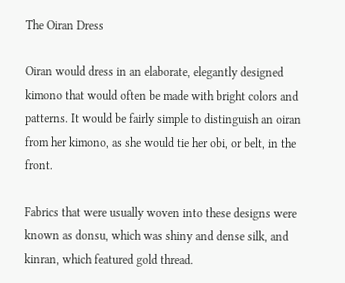The Oiran Dress

Oiran would dress in an elaborate, elegantly designed kimono that would often be made with bright colors and patterns. It would be fairly simple to distinguish an oiran from her kimono, as she would tie her obi, or belt, in the front.

Fabrics that were usually woven into these designs were known as donsu, which was shiny and dense silk, and kinran, which featured gold thread.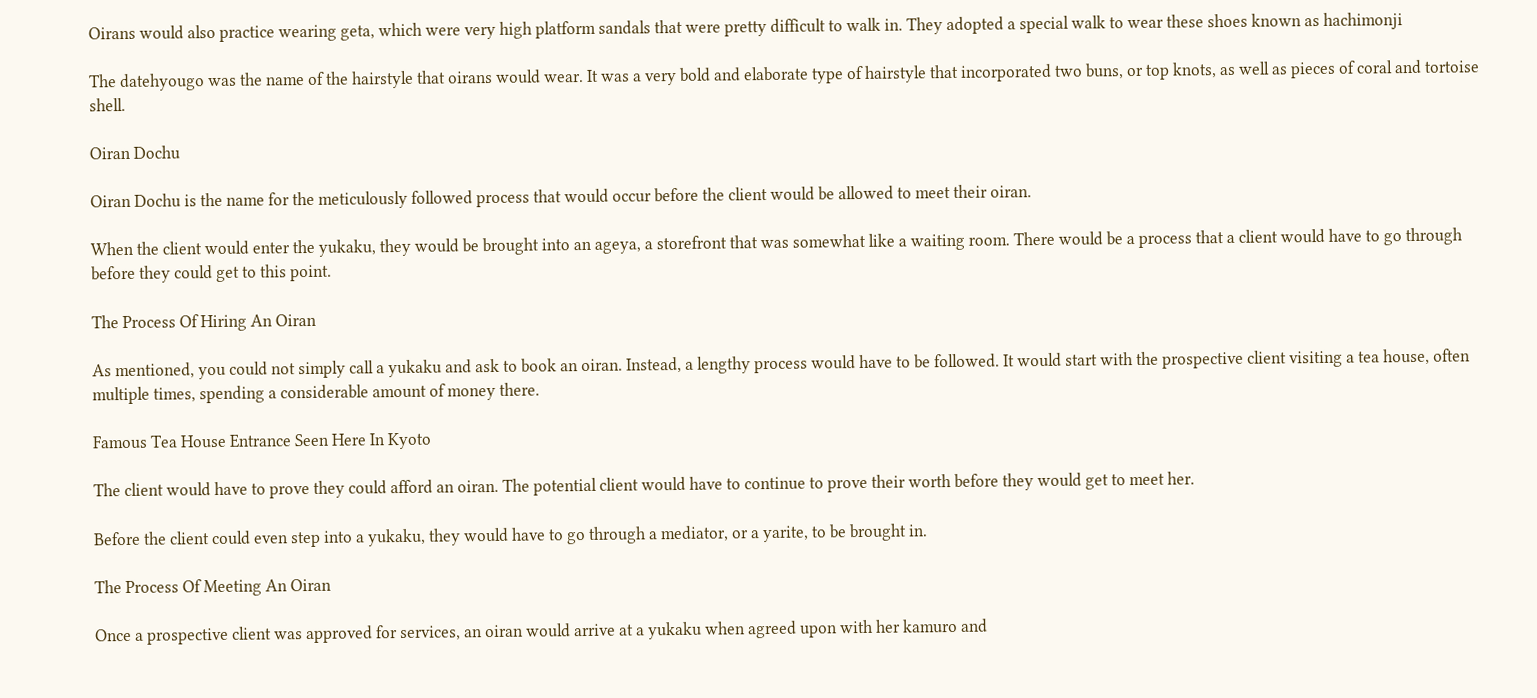Oirans would also practice wearing geta, which were very high platform sandals that were pretty difficult to walk in. They adopted a special walk to wear these shoes known as hachimonji

The datehyougo was the name of the hairstyle that oirans would wear. It was a very bold and elaborate type of hairstyle that incorporated two buns, or top knots, as well as pieces of coral and tortoise shell.

Oiran Dochu

Oiran Dochu is the name for the meticulously followed process that would occur before the client would be allowed to meet their oiran.

When the client would enter the yukaku, they would be brought into an ageya, a storefront that was somewhat like a waiting room. There would be a process that a client would have to go through before they could get to this point.

The Process Of Hiring An Oiran

As mentioned, you could not simply call a yukaku and ask to book an oiran. Instead, a lengthy process would have to be followed. It would start with the prospective client visiting a tea house, often multiple times, spending a considerable amount of money there.

Famous Tea House Entrance Seen Here In Kyoto

The client would have to prove they could afford an oiran. The potential client would have to continue to prove their worth before they would get to meet her.

Before the client could even step into a yukaku, they would have to go through a mediator, or a yarite, to be brought in.

The Process Of Meeting An Oiran

Once a prospective client was approved for services, an oiran would arrive at a yukaku when agreed upon with her kamuro and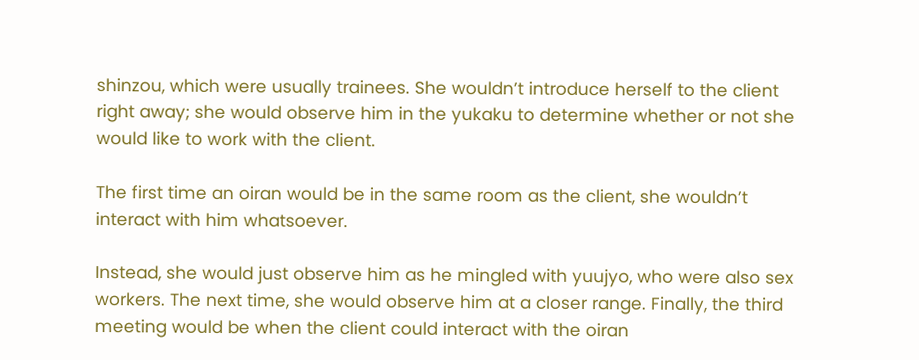shinzou, which were usually trainees. She wouldn’t introduce herself to the client right away; she would observe him in the yukaku to determine whether or not she would like to work with the client.

The first time an oiran would be in the same room as the client, she wouldn’t interact with him whatsoever.

Instead, she would just observe him as he mingled with yuujyo, who were also sex workers. The next time, she would observe him at a closer range. Finally, the third meeting would be when the client could interact with the oiran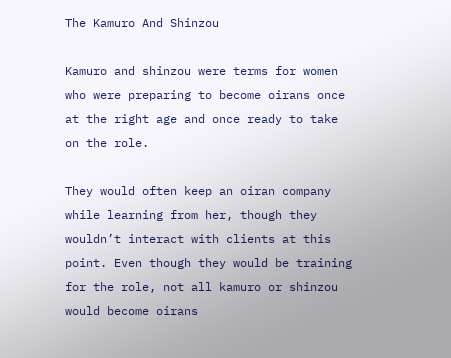The Kamuro And Shinzou

Kamuro and shinzou were terms for women who were preparing to become oirans once at the right age and once ready to take on the role.

They would often keep an oiran company while learning from her, though they wouldn’t interact with clients at this point. Even though they would be training for the role, not all kamuro or shinzou would become oirans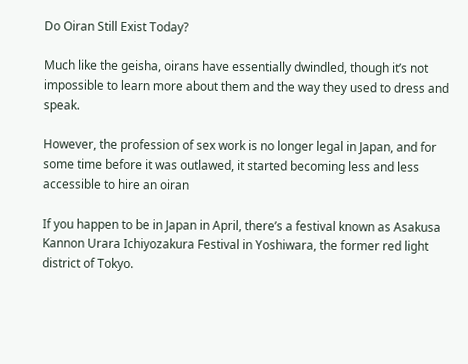Do Oiran Still Exist Today?

Much like the geisha, oirans have essentially dwindled, though it’s not impossible to learn more about them and the way they used to dress and speak.

However, the profession of sex work is no longer legal in Japan, and for some time before it was outlawed, it started becoming less and less accessible to hire an oiran

If you happen to be in Japan in April, there’s a festival known as Asakusa Kannon Urara Ichiyozakura Festival in Yoshiwara, the former red light district of Tokyo.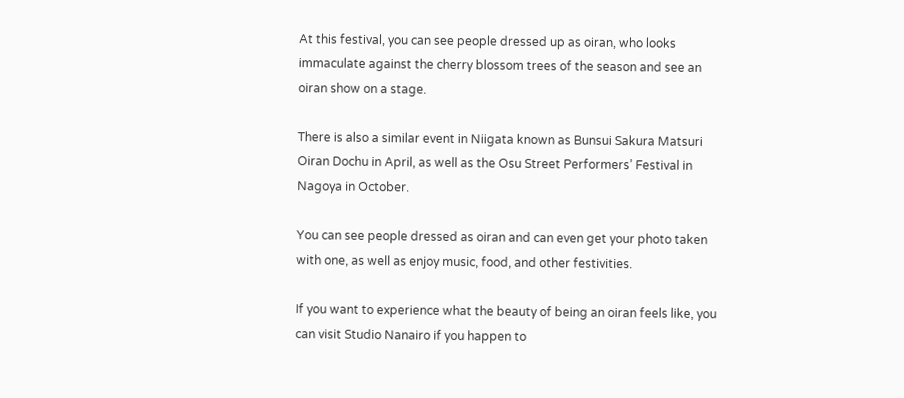At this festival, you can see people dressed up as oiran, who looks immaculate against the cherry blossom trees of the season and see an oiran show on a stage.

There is also a similar event in Niigata known as Bunsui Sakura Matsuri Oiran Dochu in April, as well as the Osu Street Performers’ Festival in Nagoya in October.

You can see people dressed as oiran and can even get your photo taken with one, as well as enjoy music, food, and other festivities.

If you want to experience what the beauty of being an oiran feels like, you can visit Studio Nanairo if you happen to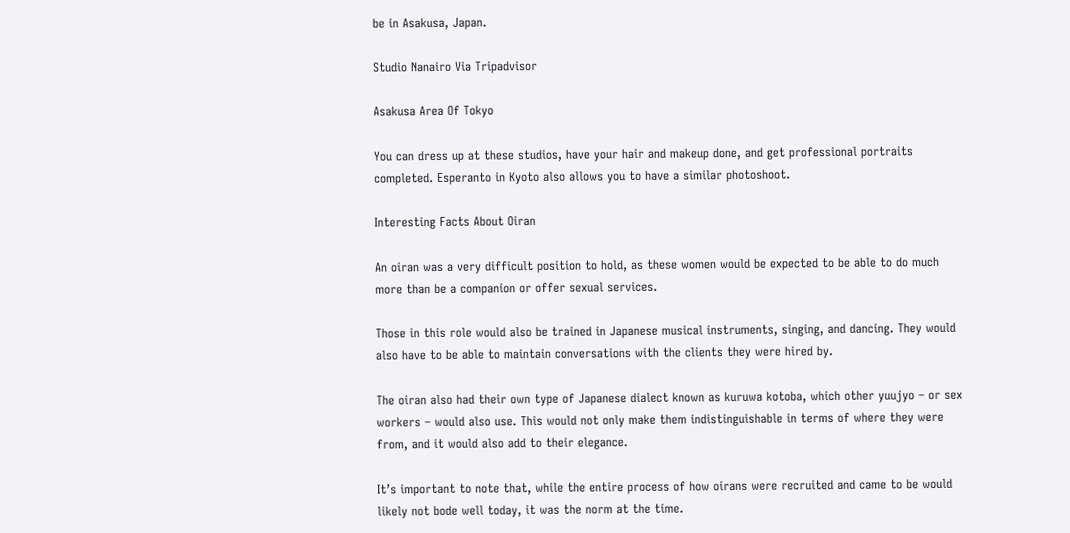be in Asakusa, Japan.

Studio Nanairo Via Tripadvisor

Asakusa Area Of Tokyo

You can dress up at these studios, have your hair and makeup done, and get professional portraits completed. Esperanto in Kyoto also allows you to have a similar photoshoot.

Interesting Facts About Oiran

An oiran was a very difficult position to hold, as these women would be expected to be able to do much more than be a companion or offer sexual services.

Those in this role would also be trained in Japanese musical instruments, singing, and dancing. They would also have to be able to maintain conversations with the clients they were hired by.

The oiran also had their own type of Japanese dialect known as kuruwa kotoba, which other yuujyo – or sex workers – would also use. This would not only make them indistinguishable in terms of where they were from, and it would also add to their elegance.

It’s important to note that, while the entire process of how oirans were recruited and came to be would likely not bode well today, it was the norm at the time.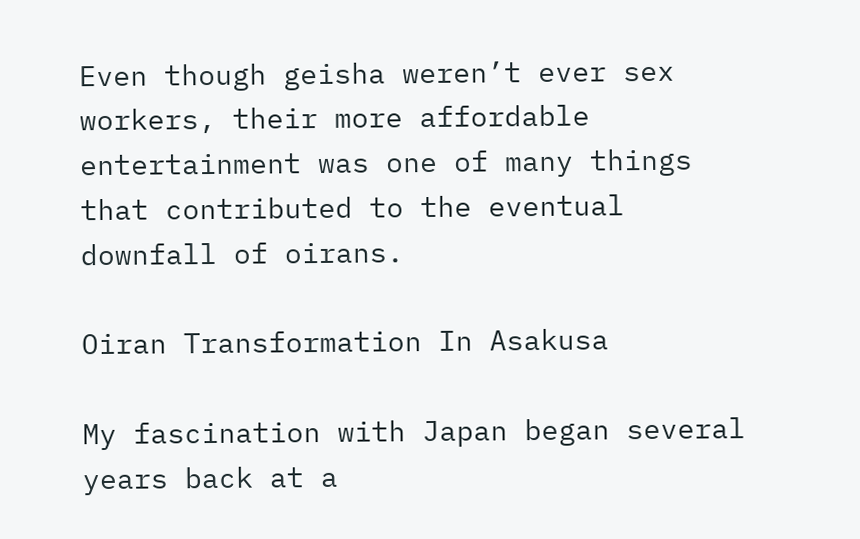Even though geisha weren’t ever sex workers, their more affordable entertainment was one of many things that contributed to the eventual downfall of oirans.

Oiran Transformation In Asakusa

My fascination with Japan began several years back at a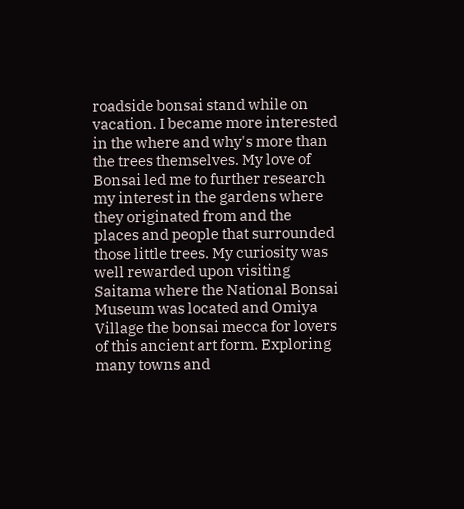roadside bonsai stand while on vacation. I became more interested in the where and why's more than the trees themselves. My love of Bonsai led me to further research my interest in the gardens where they originated from and the places and people that surrounded those little trees. My curiosity was well rewarded upon visiting Saitama where the National Bonsai Museum was located and Omiya Village the bonsai mecca for lovers of this ancient art form. Exploring many towns and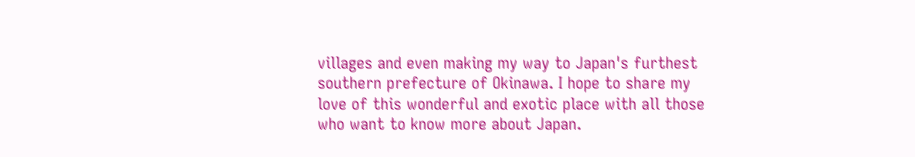villages and even making my way to Japan's furthest southern prefecture of Okinawa. I hope to share my love of this wonderful and exotic place with all those who want to know more about Japan.